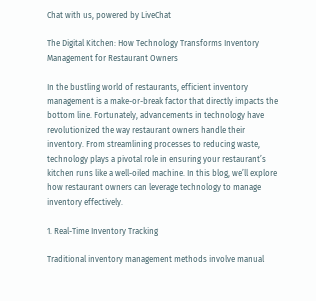Chat with us, powered by LiveChat

The Digital Kitchen: How Technology Transforms Inventory Management for Restaurant Owners

In the bustling world of restaurants, efficient inventory management is a make-or-break factor that directly impacts the bottom line. Fortunately, advancements in technology have revolutionized the way restaurant owners handle their inventory. From streamlining processes to reducing waste, technology plays a pivotal role in ensuring your restaurant’s kitchen runs like a well-oiled machine. In this blog, we’ll explore how restaurant owners can leverage technology to manage inventory effectively.

1. Real-Time Inventory Tracking

Traditional inventory management methods involve manual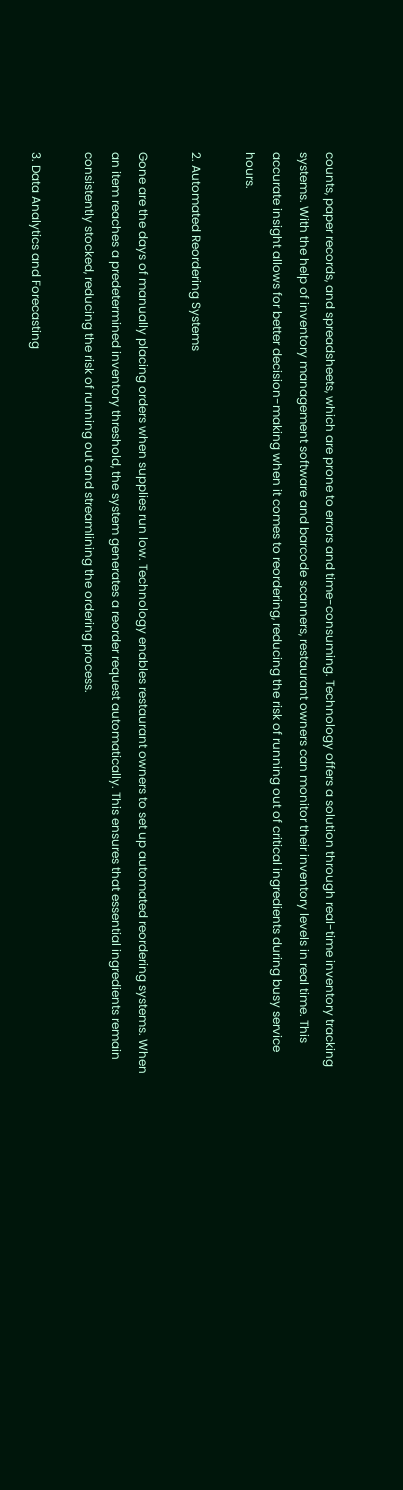counts, paper records, and spreadsheets, which are prone to errors and time-consuming. Technology offers a solution through real-time inventory tracking systems. With the help of inventory management software and barcode scanners, restaurant owners can monitor their inventory levels in real time. This accurate insight allows for better decision-making when it comes to reordering, reducing the risk of running out of critical ingredients during busy service hours.

2. Automated Reordering Systems

Gone are the days of manually placing orders when supplies run low. Technology enables restaurant owners to set up automated reordering systems. When an item reaches a predetermined inventory threshold, the system generates a reorder request automatically. This ensures that essential ingredients remain consistently stocked, reducing the risk of running out and streamlining the ordering process.

3. Data Analytics and Forecasting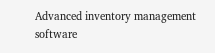Advanced inventory management software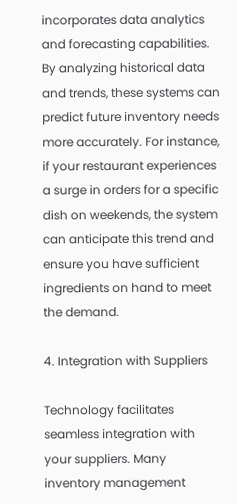incorporates data analytics and forecasting capabilities. By analyzing historical data and trends, these systems can predict future inventory needs more accurately. For instance, if your restaurant experiences a surge in orders for a specific dish on weekends, the system can anticipate this trend and ensure you have sufficient ingredients on hand to meet the demand.

4. Integration with Suppliers

Technology facilitates seamless integration with your suppliers. Many inventory management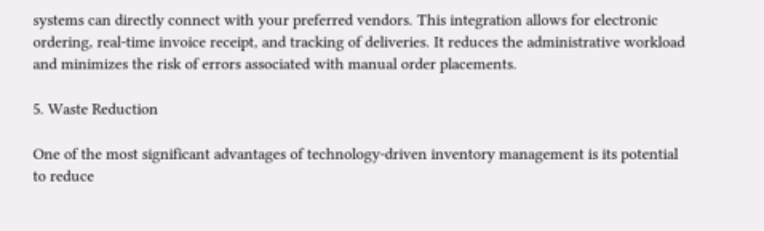systems can directly connect with your preferred vendors. This integration allows for electronic ordering, real-time invoice receipt, and tracking of deliveries. It reduces the administrative workload and minimizes the risk of errors associated with manual order placements.

5. Waste Reduction

One of the most significant advantages of technology-driven inventory management is its potential to reduce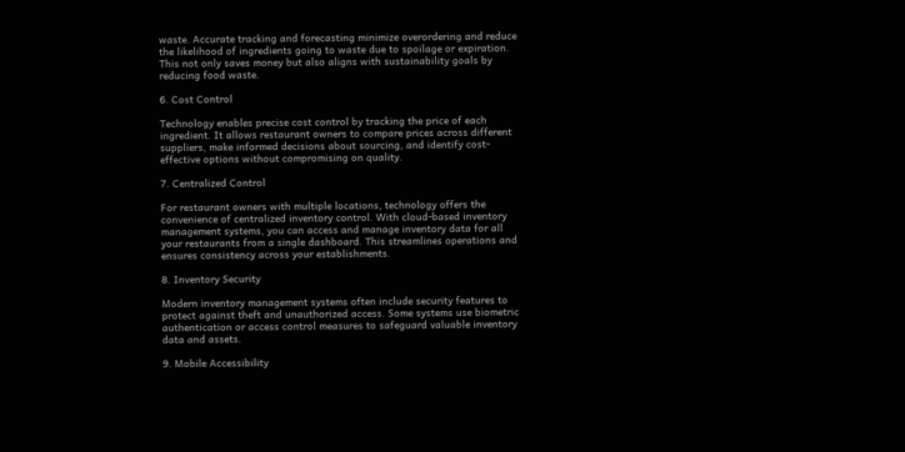waste. Accurate tracking and forecasting minimize overordering and reduce the likelihood of ingredients going to waste due to spoilage or expiration. This not only saves money but also aligns with sustainability goals by reducing food waste.

6. Cost Control

Technology enables precise cost control by tracking the price of each ingredient. It allows restaurant owners to compare prices across different suppliers, make informed decisions about sourcing, and identify cost-effective options without compromising on quality.

7. Centralized Control

For restaurant owners with multiple locations, technology offers the convenience of centralized inventory control. With cloud-based inventory management systems, you can access and manage inventory data for all your restaurants from a single dashboard. This streamlines operations and ensures consistency across your establishments.

8. Inventory Security

Modern inventory management systems often include security features to protect against theft and unauthorized access. Some systems use biometric authentication or access control measures to safeguard valuable inventory data and assets.

9. Mobile Accessibility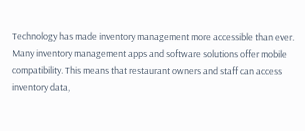Technology has made inventory management more accessible than ever. Many inventory management apps and software solutions offer mobile compatibility. This means that restaurant owners and staff can access inventory data,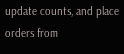update counts, and place orders from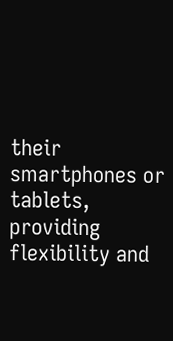their smartphones or tablets, providing flexibility and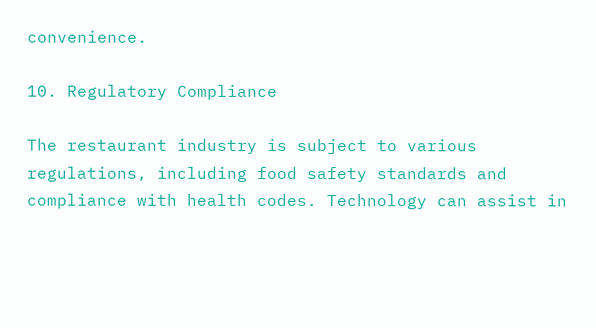convenience.

10. Regulatory Compliance

The restaurant industry is subject to various regulations, including food safety standards and compliance with health codes. Technology can assist in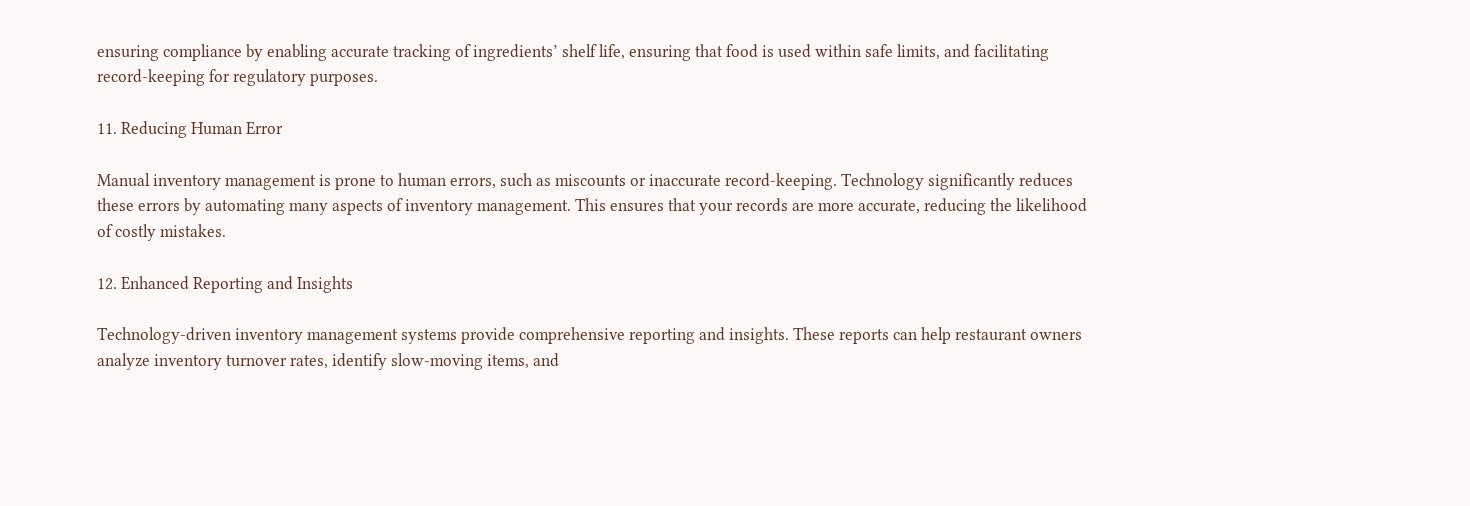ensuring compliance by enabling accurate tracking of ingredients’ shelf life, ensuring that food is used within safe limits, and facilitating record-keeping for regulatory purposes.

11. Reducing Human Error

Manual inventory management is prone to human errors, such as miscounts or inaccurate record-keeping. Technology significantly reduces these errors by automating many aspects of inventory management. This ensures that your records are more accurate, reducing the likelihood of costly mistakes.

12. Enhanced Reporting and Insights

Technology-driven inventory management systems provide comprehensive reporting and insights. These reports can help restaurant owners analyze inventory turnover rates, identify slow-moving items, and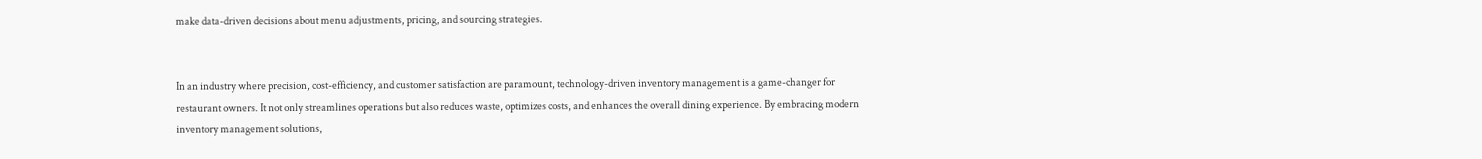make data-driven decisions about menu adjustments, pricing, and sourcing strategies.


In an industry where precision, cost-efficiency, and customer satisfaction are paramount, technology-driven inventory management is a game-changer for restaurant owners. It not only streamlines operations but also reduces waste, optimizes costs, and enhances the overall dining experience. By embracing modern inventory management solutions,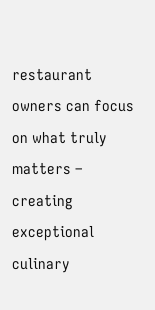restaurant owners can focus on what truly matters – creating exceptional culinary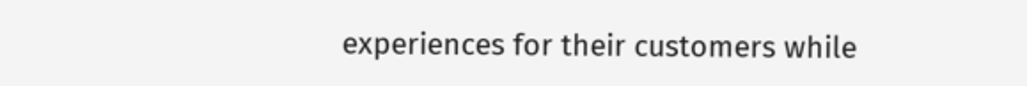experiences for their customers while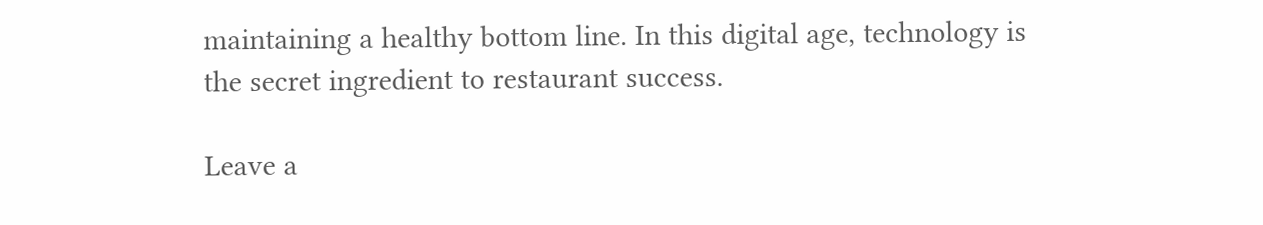maintaining a healthy bottom line. In this digital age, technology is the secret ingredient to restaurant success.

Leave a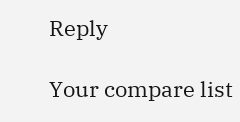Reply

Your compare list